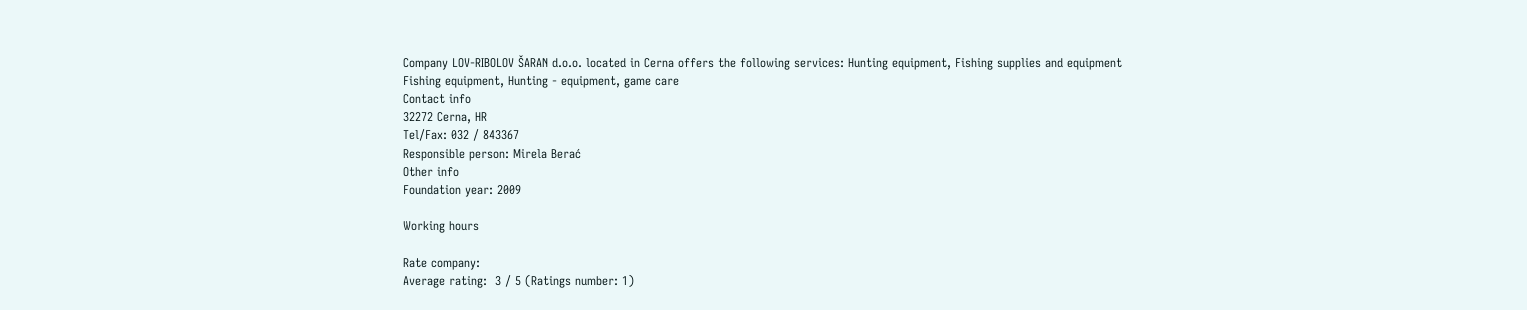Company LOV-RIBOLOV ŠARAN d.o.o. located in Cerna offers the following services: Hunting equipment, Fishing supplies and equipment
Fishing equipment, Hunting - equipment, game care
Contact info
32272 Cerna, HR
Tel/Fax: 032 / 843367
Responsible person: Mirela Berać
Other info
Foundation year: 2009

Working hours

Rate company:
Average rating:  3 / 5 (Ratings number: 1)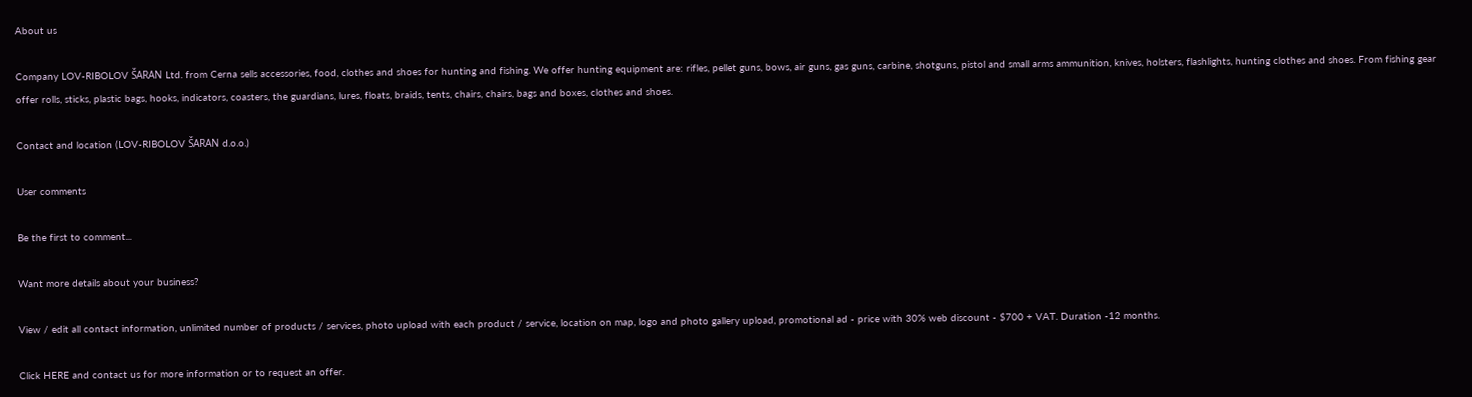About us

Company LOV-RIBOLOV ŠARAN Ltd. from Cerna sells accessories, food, clothes and shoes for hunting and fishing. We offer hunting equipment are: rifles, pellet guns, bows, air guns, gas guns, carbine, shotguns, pistol and small arms ammunition, knives, holsters, flashlights, hunting clothes and shoes. From fishing gear offer rolls, sticks, plastic bags, hooks, indicators, coasters, the guardians, lures, floats, braids, tents, chairs, chairs, bags and boxes, clothes and shoes.

Contact and location (LOV-RIBOLOV ŠARAN d.o.o.)

User comments

Be the first to comment...

Want more details about your business?

View / edit all contact information, unlimited number of products / services, photo upload with each product / service, location on map, logo and photo gallery upload, promotional ad - price with 30% web discount - $700 + VAT. Duration -12 months.

Click HERE and contact us for more information or to request an offer.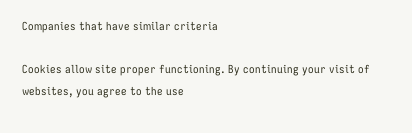Companies that have similar criteria

Cookies allow site proper functioning. By continuing your visit of websites, you agree to the use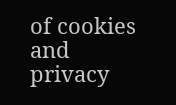of cookies and privacy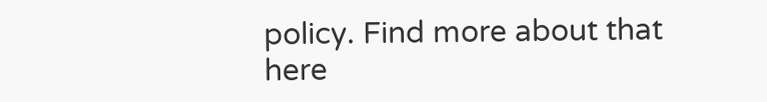policy. Find more about that here